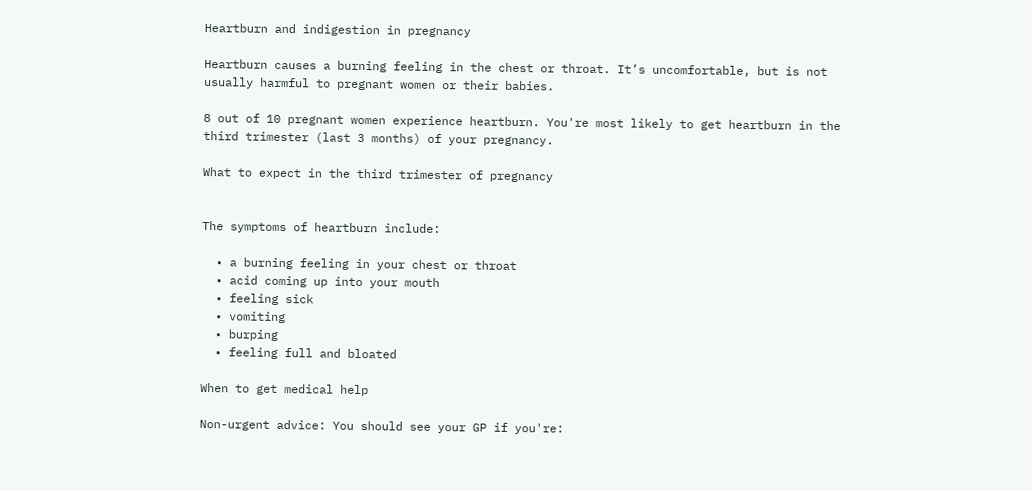Heartburn and indigestion in pregnancy

Heartburn causes a burning feeling in the chest or throat. It’s uncomfortable, but is not usually harmful to pregnant women or their babies.

8 out of 10 pregnant women experience heartburn. You're most likely to get heartburn in the third trimester (last 3 months) of your pregnancy.

What to expect in the third trimester of pregnancy


The symptoms of heartburn include:

  • a burning feeling in your chest or throat
  • acid coming up into your mouth
  • feeling sick
  • vomiting
  • burping
  • feeling full and bloated

When to get medical help

Non-urgent advice: You should see your GP if you're: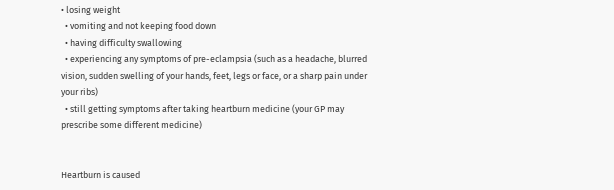• losing weight
  • vomiting and not keeping food down
  • having difficulty swallowing
  • experiencing any symptoms of pre-eclampsia (such as a headache, blurred vision, sudden swelling of your hands, feet, legs or face, or a sharp pain under your ribs)
  • still getting symptoms after taking heartburn medicine (your GP may prescribe some different medicine)


Heartburn is caused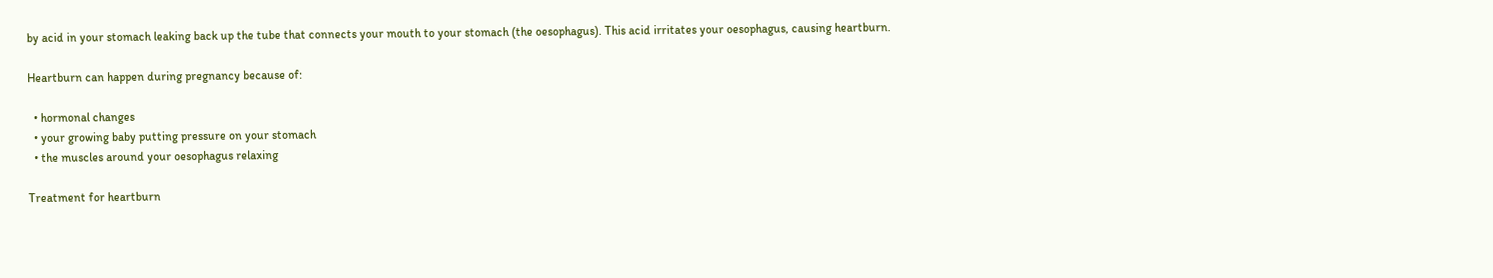by acid in your stomach leaking back up the tube that connects your mouth to your stomach (the oesophagus). This acid irritates your oesophagus, causing heartburn.

Heartburn can happen during pregnancy because of:

  • hormonal changes
  • your growing baby putting pressure on your stomach
  • the muscles around your oesophagus relaxing

Treatment for heartburn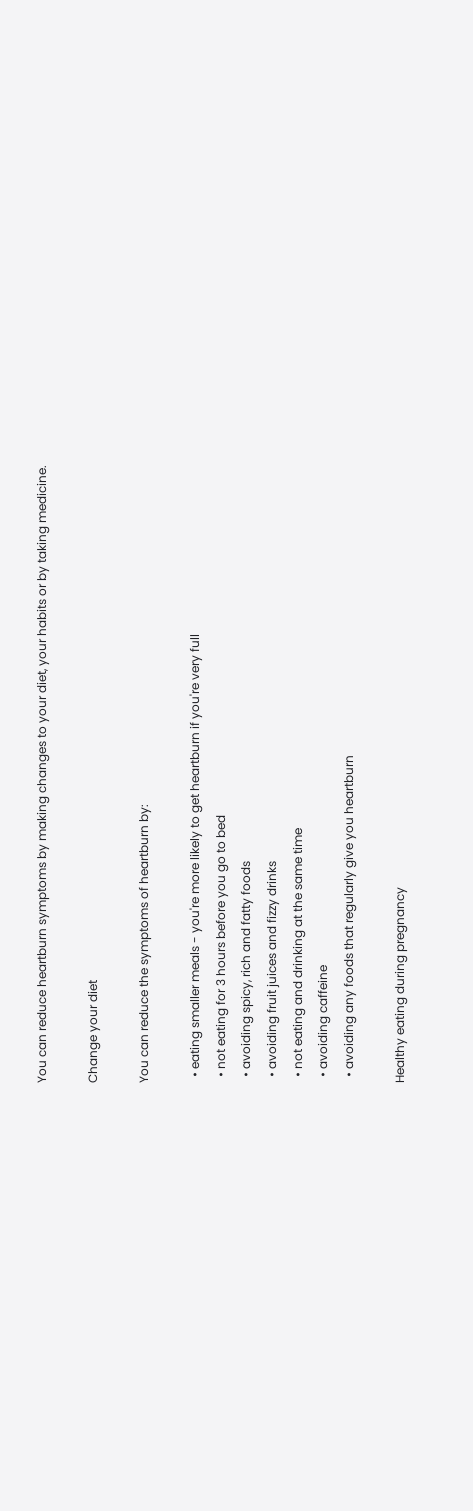You can reduce heartburn symptoms by making changes to your diet, your habits or by taking medicine.

Change your diet

You can reduce the symptoms of heartburn by:

  • eating smaller meals - you're more likely to get heartburn if you're very full
  • not eating for 3 hours before you go to bed
  • avoiding spicy, rich and fatty foods
  • avoiding fruit juices and fizzy drinks
  • not eating and drinking at the same time
  • avoiding caffeine
  • avoiding any foods that regularly give you heartburn

Healthy eating during pregnancy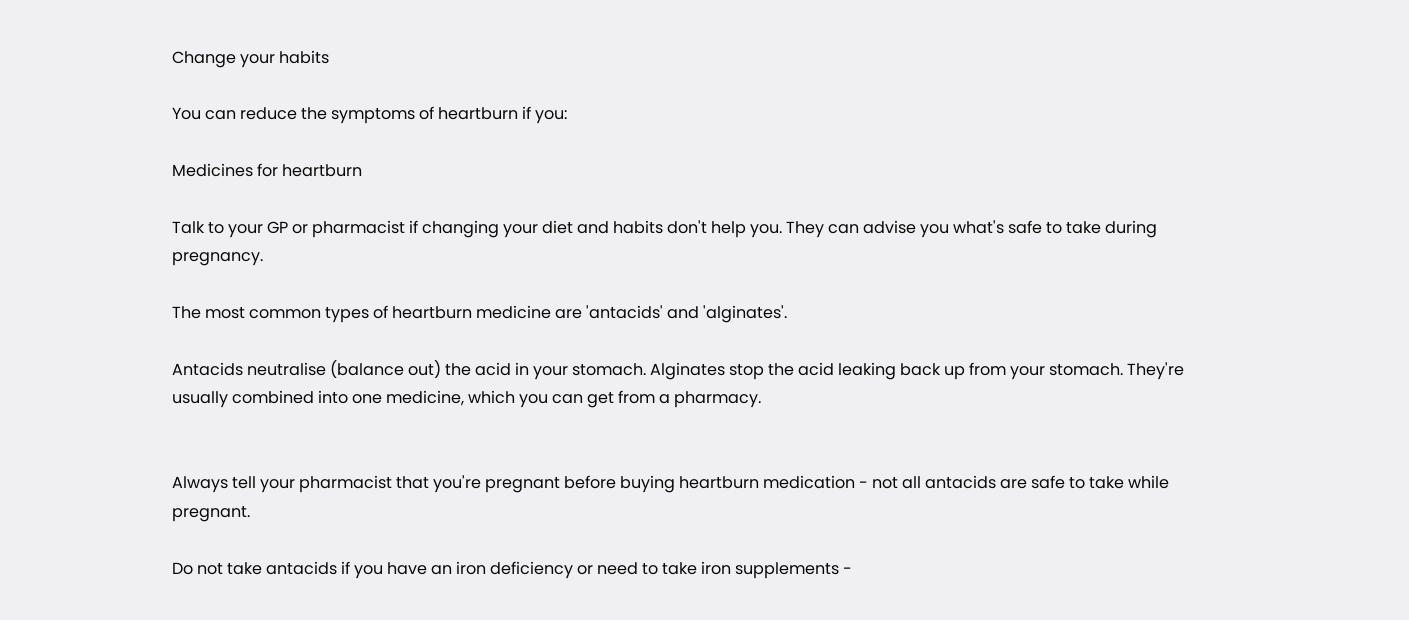Change your habits

You can reduce the symptoms of heartburn if you:

Medicines for heartburn

Talk to your GP or pharmacist if changing your diet and habits don't help you. They can advise you what's safe to take during pregnancy.

The most common types of heartburn medicine are 'antacids' and 'alginates'.

Antacids neutralise (balance out) the acid in your stomach. Alginates stop the acid leaking back up from your stomach. They're usually combined into one medicine, which you can get from a pharmacy.


Always tell your pharmacist that you're pregnant before buying heartburn medication - not all antacids are safe to take while pregnant.

Do not take antacids if you have an iron deficiency or need to take iron supplements -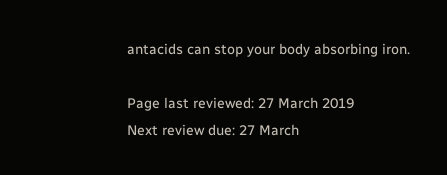antacids can stop your body absorbing iron.

Page last reviewed: 27 March 2019
Next review due: 27 March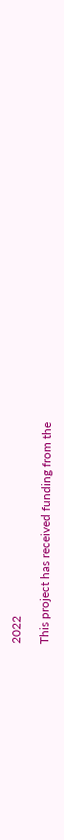2022

This project has received funding from the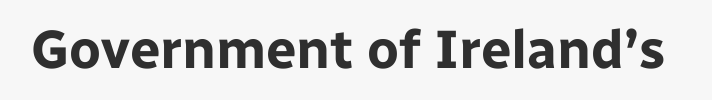Government of Ireland’s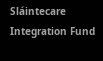Sláintecare Integration Fund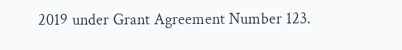2019 under Grant Agreement Number 123.